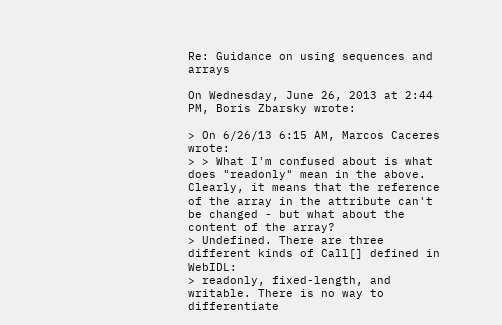Re: Guidance on using sequences and arrays

On Wednesday, June 26, 2013 at 2:44 PM, Boris Zbarsky wrote:

> On 6/26/13 6:15 AM, Marcos Caceres wrote:
> > What I'm confused about is what does "readonly" mean in the above. Clearly, it means that the reference of the array in the attribute can't be changed - but what about the content of the array?
> Undefined. There are three different kinds of Call[] defined in WebIDL:
> readonly, fixed-length, and writable. There is no way to differentiate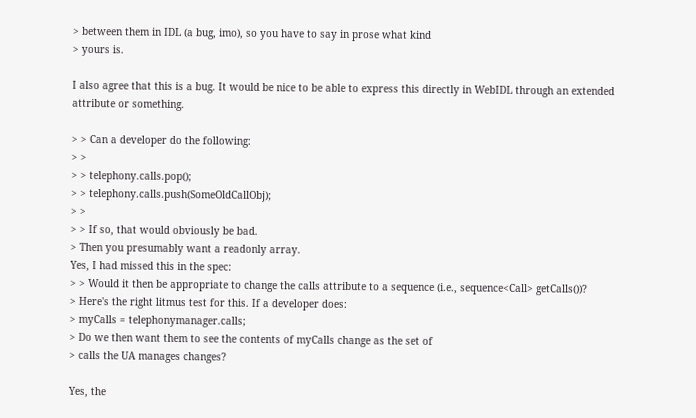> between them in IDL (a bug, imo), so you have to say in prose what kind
> yours is.

I also agree that this is a bug. It would be nice to be able to express this directly in WebIDL through an extended attribute or something.

> > Can a developer do the following:
> >
> > telephony.calls.pop();
> > telephony.calls.push(SomeOldCallObj);
> >
> > If so, that would obviously be bad.
> Then you presumably want a readonly array.
Yes, I had missed this in the spec:
> > Would it then be appropriate to change the calls attribute to a sequence (i.e., sequence<Call> getCalls())?
> Here's the right litmus test for this. If a developer does:
> myCalls = telephonymanager.calls;
> Do we then want them to see the contents of myCalls change as the set of
> calls the UA manages changes?

Yes, the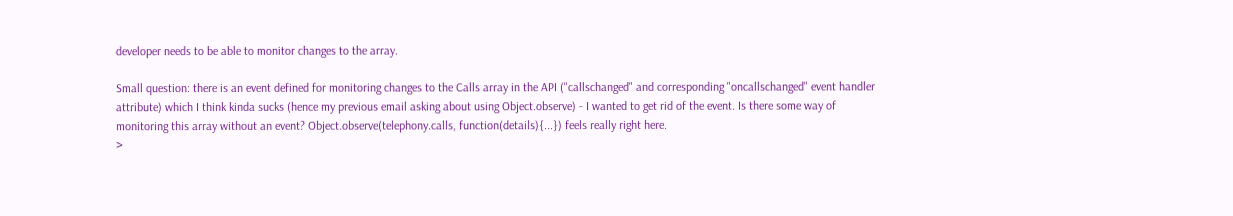developer needs to be able to monitor changes to the array.

Small question: there is an event defined for monitoring changes to the Calls array in the API ("callschanged" and corresponding "oncallschanged" event handler attribute) which I think kinda sucks (hence my previous email asking about using Object.observe) - I wanted to get rid of the event. Is there some way of monitoring this array without an event? Object.observe(telephony.calls, function(details){...}) feels really right here.
>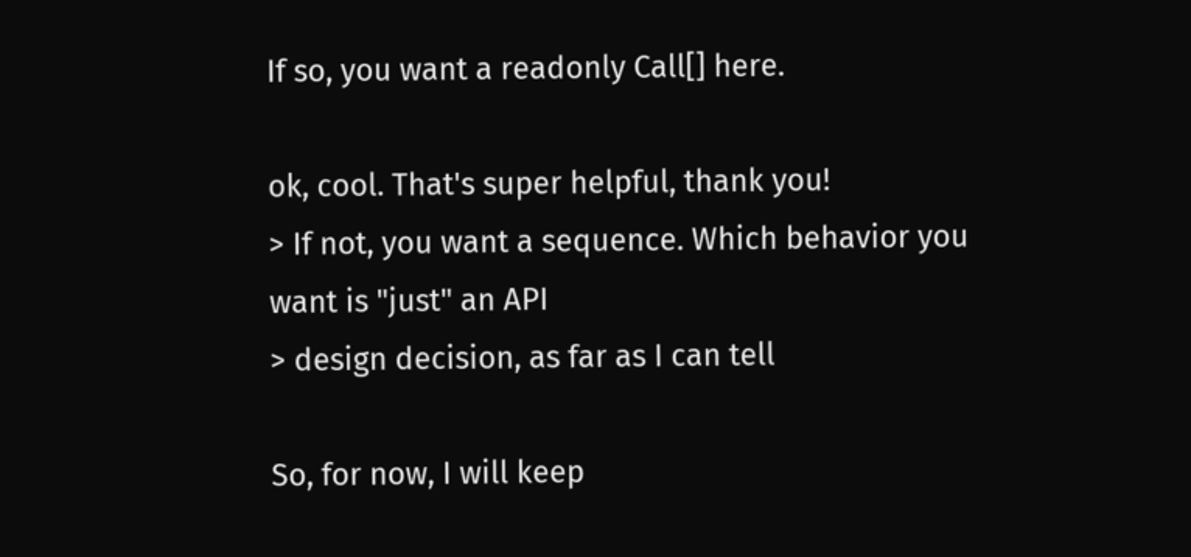If so, you want a readonly Call[] here.

ok, cool. That's super helpful, thank you!
> If not, you want a sequence. Which behavior you want is "just" an API
> design decision, as far as I can tell

So, for now, I will keep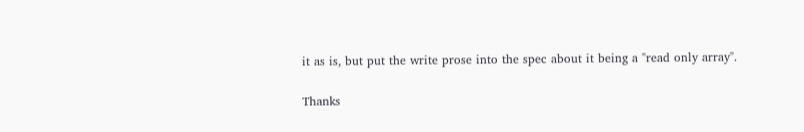it as is, but put the write prose into the spec about it being a "read only array".

Thanks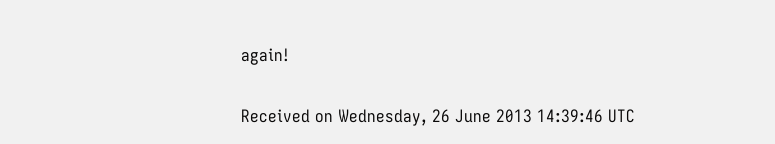again!

Received on Wednesday, 26 June 2013 14:39:46 UTC